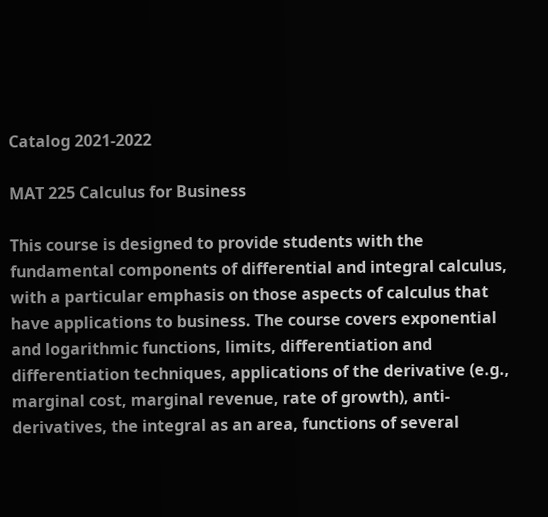Catalog 2021-2022

MAT 225 Calculus for Business

This course is designed to provide students with the fundamental components of differential and integral calculus, with a particular emphasis on those aspects of calculus that have applications to business. The course covers exponential and logarithmic functions, limits, differentiation and differentiation techniques, applications of the derivative (e.g., marginal cost, marginal revenue, rate of growth), anti-derivatives, the integral as an area, functions of several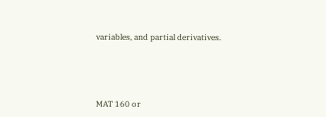variables, and partial derivatives.




MAT 160 or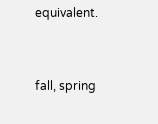equivalent.


fall, spring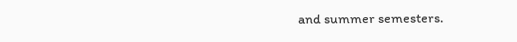and summer semesters.